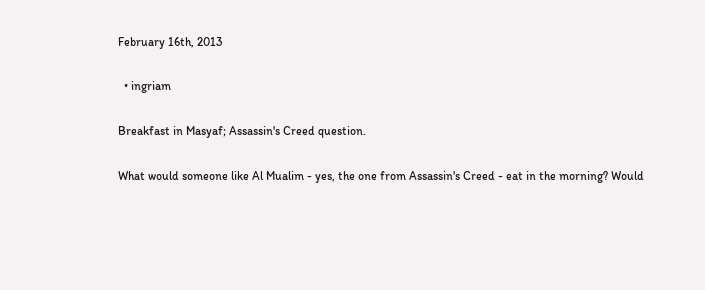February 16th, 2013

  • ingriam

Breakfast in Masyaf; Assassin's Creed question.

What would someone like Al Mualim - yes, the one from Assassin's Creed - eat in the morning? Would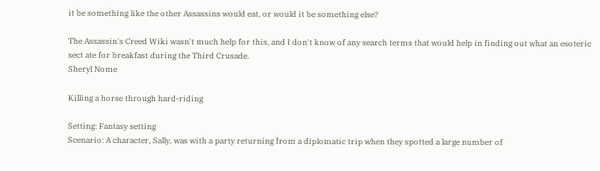it be something like the other Assassins would eat, or would it be something else?

The Assassin's Creed Wiki wasn't much help for this, and I don't know of any search terms that would help in finding out what an esoteric sect ate for breakfast during the Third Crusade.
Sheryl Nome

Killing a horse through hard-riding

Setting: Fantasy setting
Scenario: A character, Sally, was with a party returning from a diplomatic trip when they spotted a large number of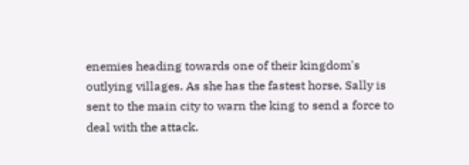enemies heading towards one of their kingdom's outlying villages. As she has the fastest horse, Sally is sent to the main city to warn the king to send a force to deal with the attack.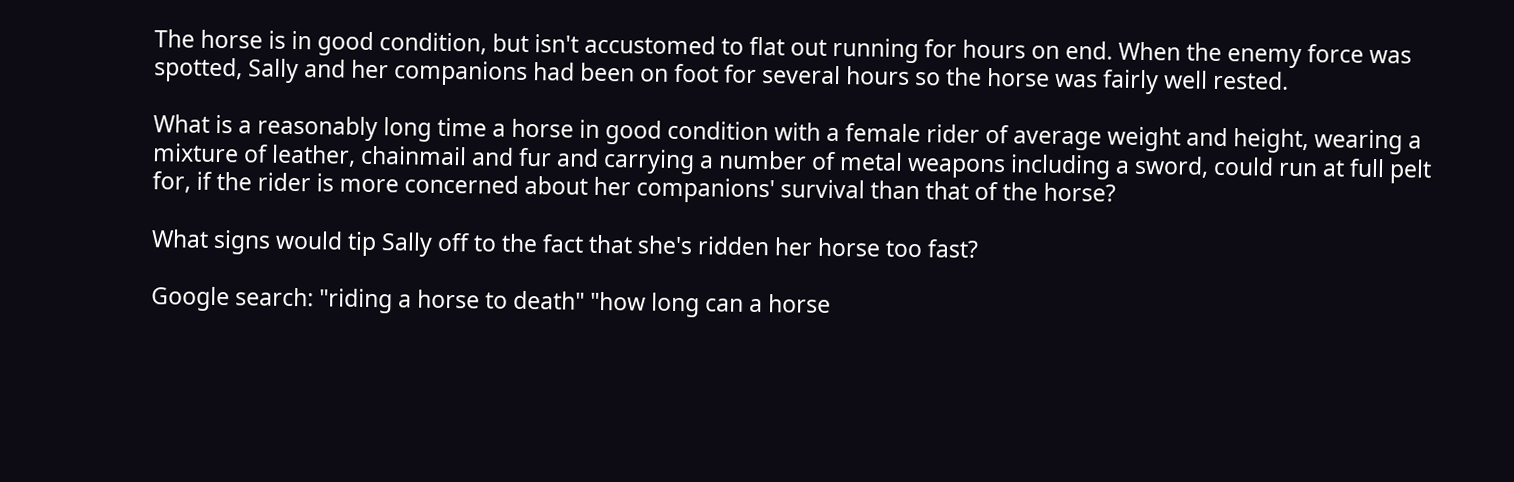The horse is in good condition, but isn't accustomed to flat out running for hours on end. When the enemy force was spotted, Sally and her companions had been on foot for several hours so the horse was fairly well rested.

What is a reasonably long time a horse in good condition with a female rider of average weight and height, wearing a mixture of leather, chainmail and fur and carrying a number of metal weapons including a sword, could run at full pelt for, if the rider is more concerned about her companions' survival than that of the horse?

What signs would tip Sally off to the fact that she's ridden her horse too fast?

Google search: "riding a horse to death" "how long can a horse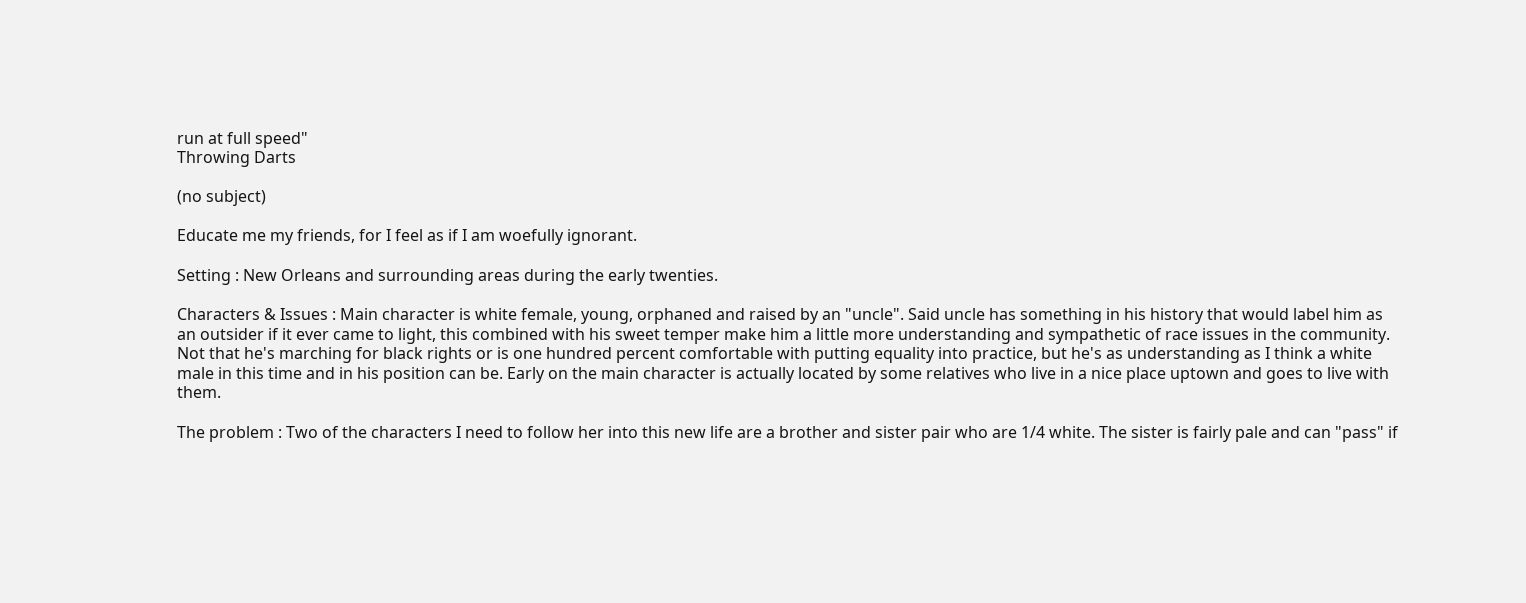run at full speed"
Throwing Darts

(no subject)

Educate me my friends, for I feel as if I am woefully ignorant.

Setting : New Orleans and surrounding areas during the early twenties.

Characters & Issues : Main character is white female, young, orphaned and raised by an "uncle". Said uncle has something in his history that would label him as an outsider if it ever came to light, this combined with his sweet temper make him a little more understanding and sympathetic of race issues in the community. Not that he's marching for black rights or is one hundred percent comfortable with putting equality into practice, but he's as understanding as I think a white male in this time and in his position can be. Early on the main character is actually located by some relatives who live in a nice place uptown and goes to live with them.

The problem : Two of the characters I need to follow her into this new life are a brother and sister pair who are 1/4 white. The sister is fairly pale and can "pass" if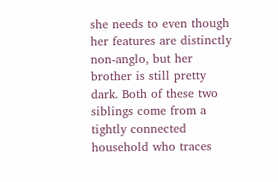she needs to even though her features are distinctly non-anglo, but her brother is still pretty dark. Both of these two siblings come from a tightly connected household who traces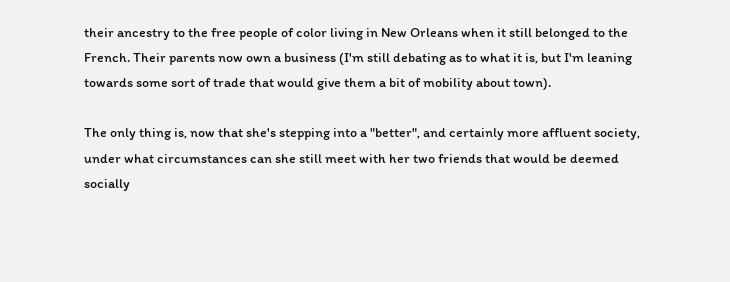their ancestry to the free people of color living in New Orleans when it still belonged to the French. Their parents now own a business (I'm still debating as to what it is, but I'm leaning towards some sort of trade that would give them a bit of mobility about town).

The only thing is, now that she's stepping into a "better", and certainly more affluent society, under what circumstances can she still meet with her two friends that would be deemed socially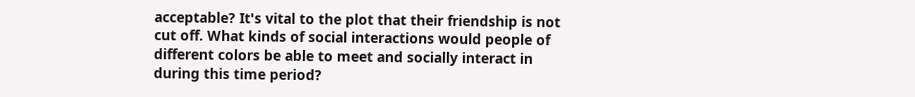acceptable? It's vital to the plot that their friendship is not cut off. What kinds of social interactions would people of different colors be able to meet and socially interact in during this time period?